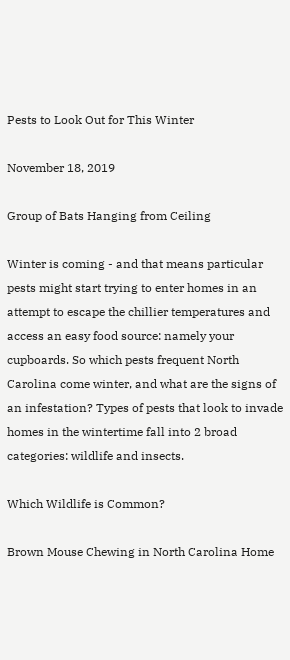Pests to Look Out for This Winter

November 18, 2019

Group of Bats Hanging from Ceiling

Winter is coming - and that means particular pests might start trying to enter homes in an attempt to escape the chillier temperatures and access an easy food source: namely your cupboards. So which pests frequent North Carolina come winter, and what are the signs of an infestation? Types of pests that look to invade homes in the wintertime fall into 2 broad categories: wildlife and insects.

Which Wildlife is Common?

Brown Mouse Chewing in North Carolina Home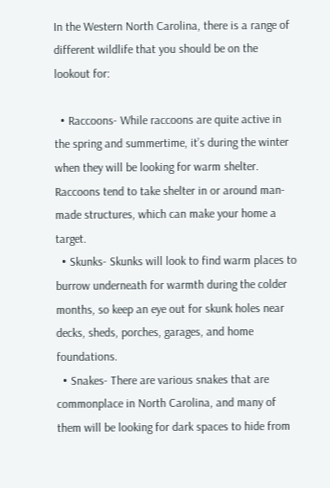In the Western North Carolina, there is a range of different wildlife that you should be on the lookout for:

  • Raccoons- While raccoons are quite active in the spring and summertime, it’s during the winter when they will be looking for warm shelter. Raccoons tend to take shelter in or around man-made structures, which can make your home a target.
  • Skunks- Skunks will look to find warm places to burrow underneath for warmth during the colder months, so keep an eye out for skunk holes near decks, sheds, porches, garages, and home foundations.
  • Snakes- There are various snakes that are commonplace in North Carolina, and many of them will be looking for dark spaces to hide from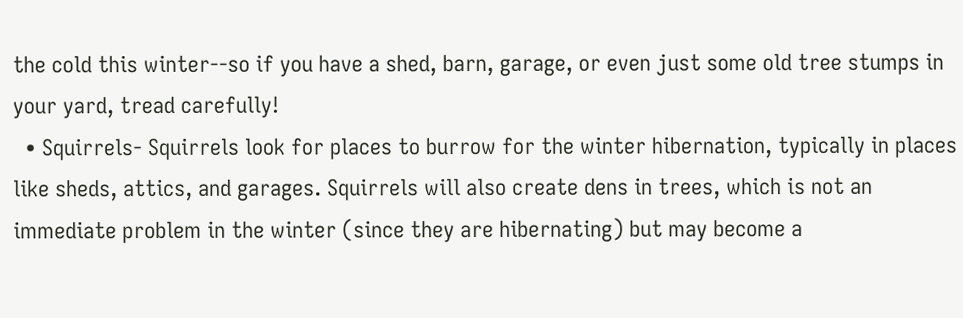the cold this winter--so if you have a shed, barn, garage, or even just some old tree stumps in your yard, tread carefully!
  • Squirrels- Squirrels look for places to burrow for the winter hibernation, typically in places like sheds, attics, and garages. Squirrels will also create dens in trees, which is not an immediate problem in the winter (since they are hibernating) but may become a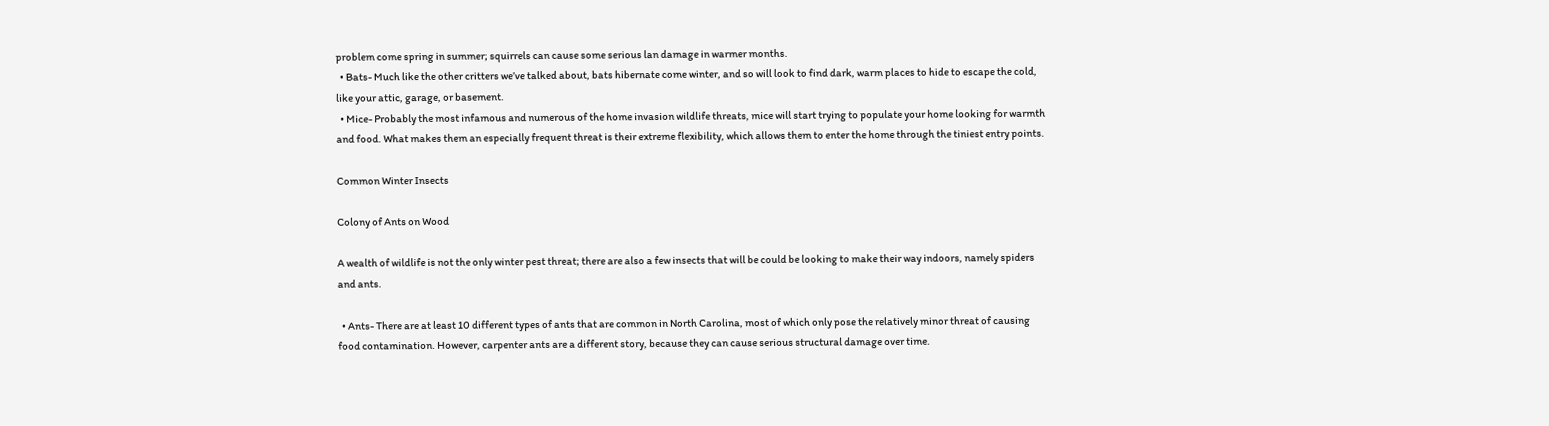problem come spring in summer; squirrels can cause some serious lan damage in warmer months.
  • Bats- Much like the other critters we’ve talked about, bats hibernate come winter, and so will look to find dark, warm places to hide to escape the cold, like your attic, garage, or basement.
  • Mice- Probably the most infamous and numerous of the home invasion wildlife threats, mice will start trying to populate your home looking for warmth and food. What makes them an especially frequent threat is their extreme flexibility, which allows them to enter the home through the tiniest entry points.

Common Winter Insects

Colony of Ants on Wood

A wealth of wildlife is not the only winter pest threat; there are also a few insects that will be could be looking to make their way indoors, namely spiders and ants.

  • Ants- There are at least 10 different types of ants that are common in North Carolina, most of which only pose the relatively minor threat of causing food contamination. However, carpenter ants are a different story, because they can cause serious structural damage over time.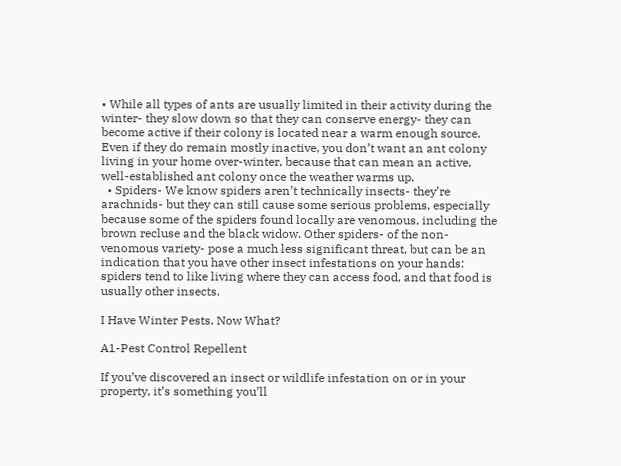• While all types of ants are usually limited in their activity during the winter- they slow down so that they can conserve energy- they can become active if their colony is located near a warm enough source. Even if they do remain mostly inactive, you don’t want an ant colony living in your home over-winter, because that can mean an active, well-established ant colony once the weather warms up.
  • Spiders- We know spiders aren’t technically insects- they’re arachnids- but they can still cause some serious problems, especially because some of the spiders found locally are venomous, including the brown recluse and the black widow. Other spiders- of the non-venomous variety- pose a much less significant threat, but can be an indication that you have other insect infestations on your hands: spiders tend to like living where they can access food, and that food is usually other insects.

I Have Winter Pests. Now What?

A1-Pest Control Repellent

If you’ve discovered an insect or wildlife infestation on or in your property, it’s something you’ll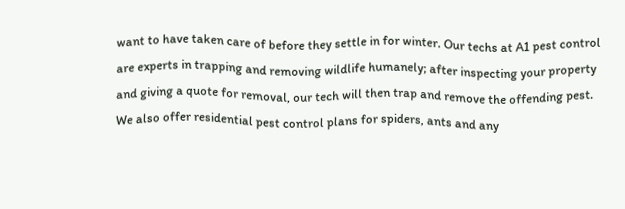want to have taken care of before they settle in for winter. Our techs at A1 pest control are experts in trapping and removing wildlife humanely; after inspecting your property and giving a quote for removal, our tech will then trap and remove the offending pest. We also offer residential pest control plans for spiders, ants and any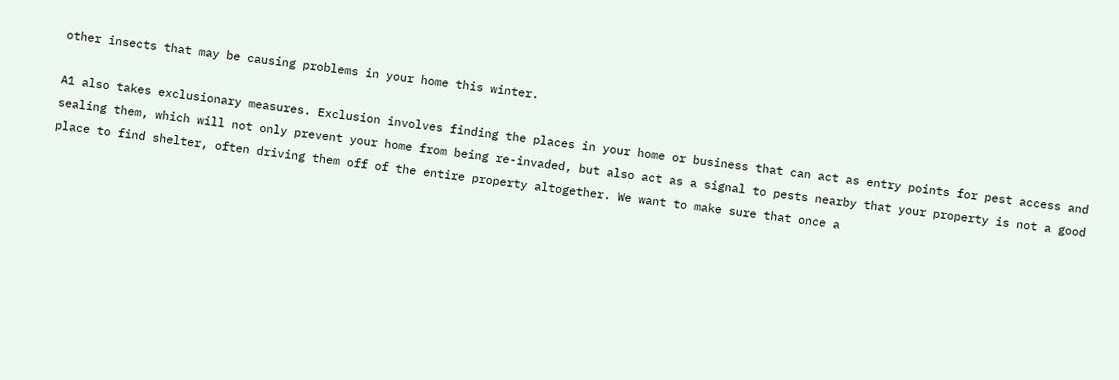other insects that may be causing problems in your home this winter.

A1 also takes exclusionary measures. Exclusion involves finding the places in your home or business that can act as entry points for pest access and sealing them, which will not only prevent your home from being re-invaded, but also act as a signal to pests nearby that your property is not a good place to find shelter, often driving them off of the entire property altogether. We want to make sure that once a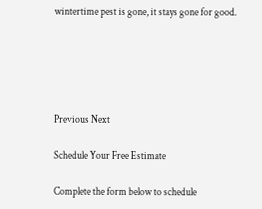wintertime pest is gone, it stays gone for good.





Previous Next

Schedule Your Free Estimate

Complete the form below to schedule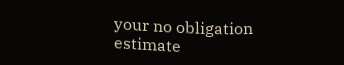your no obligation estimate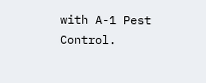with A-1 Pest Control.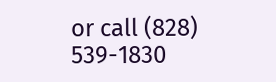or call (828) 539-1830